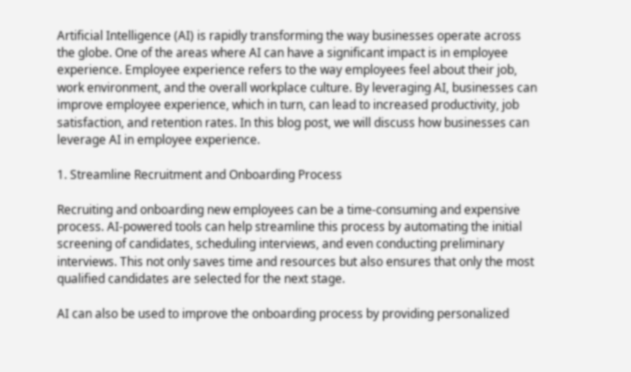Artificial Intelligence (AI) is rapidly transforming the way businesses operate across the globe. One of the areas where AI can have a significant impact is in employee experience. Employee experience refers to the way employees feel about their job, work environment, and the overall workplace culture. By leveraging AI, businesses can improve employee experience, which in turn, can lead to increased productivity, job satisfaction, and retention rates. In this blog post, we will discuss how businesses can leverage AI in employee experience.

1. Streamline Recruitment and Onboarding Process

Recruiting and onboarding new employees can be a time-consuming and expensive process. AI-powered tools can help streamline this process by automating the initial screening of candidates, scheduling interviews, and even conducting preliminary interviews. This not only saves time and resources but also ensures that only the most qualified candidates are selected for the next stage.

AI can also be used to improve the onboarding process by providing personalized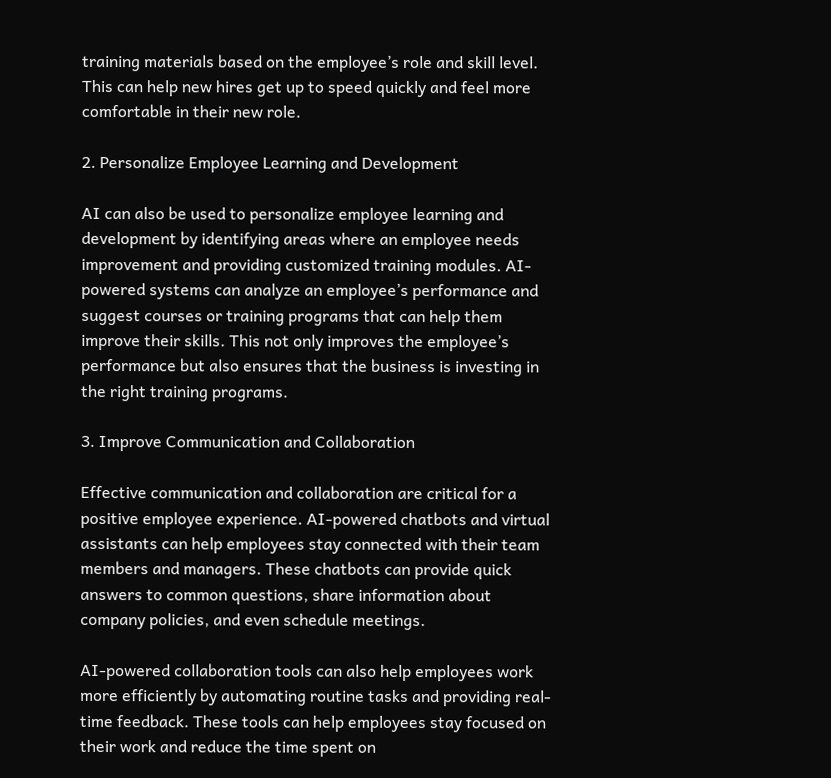training materials based on the employee’s role and skill level. This can help new hires get up to speed quickly and feel more comfortable in their new role.

2. Personalize Employee Learning and Development

AI can also be used to personalize employee learning and development by identifying areas where an employee needs improvement and providing customized training modules. AI-powered systems can analyze an employee’s performance and suggest courses or training programs that can help them improve their skills. This not only improves the employee’s performance but also ensures that the business is investing in the right training programs.

3. Improve Communication and Collaboration

Effective communication and collaboration are critical for a positive employee experience. AI-powered chatbots and virtual assistants can help employees stay connected with their team members and managers. These chatbots can provide quick answers to common questions, share information about company policies, and even schedule meetings.

AI-powered collaboration tools can also help employees work more efficiently by automating routine tasks and providing real-time feedback. These tools can help employees stay focused on their work and reduce the time spent on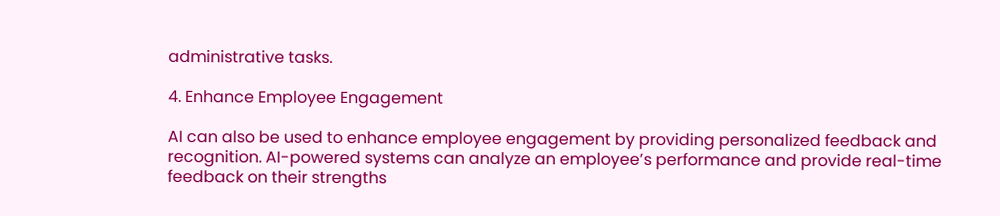administrative tasks.

4. Enhance Employee Engagement

AI can also be used to enhance employee engagement by providing personalized feedback and recognition. AI-powered systems can analyze an employee’s performance and provide real-time feedback on their strengths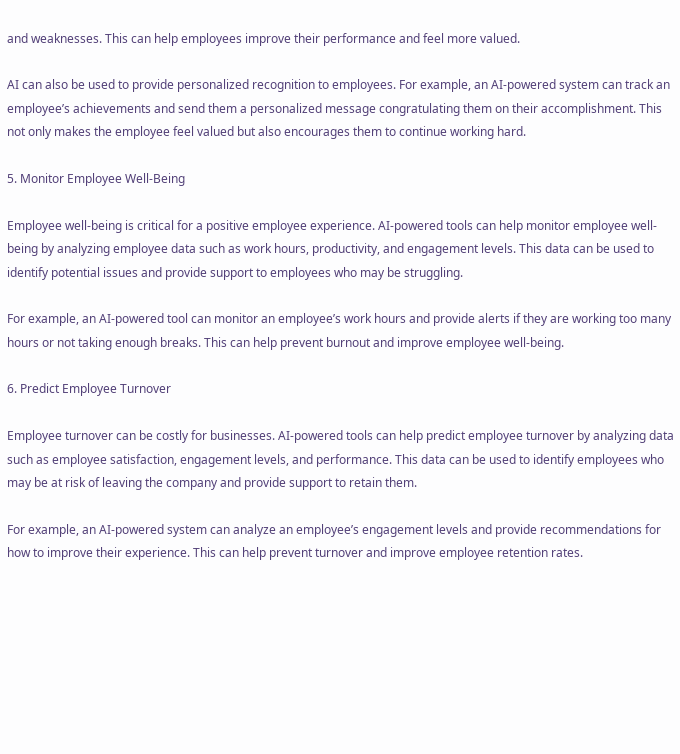and weaknesses. This can help employees improve their performance and feel more valued.

AI can also be used to provide personalized recognition to employees. For example, an AI-powered system can track an employee’s achievements and send them a personalized message congratulating them on their accomplishment. This not only makes the employee feel valued but also encourages them to continue working hard.

5. Monitor Employee Well-Being

Employee well-being is critical for a positive employee experience. AI-powered tools can help monitor employee well-being by analyzing employee data such as work hours, productivity, and engagement levels. This data can be used to identify potential issues and provide support to employees who may be struggling.

For example, an AI-powered tool can monitor an employee’s work hours and provide alerts if they are working too many hours or not taking enough breaks. This can help prevent burnout and improve employee well-being.

6. Predict Employee Turnover

Employee turnover can be costly for businesses. AI-powered tools can help predict employee turnover by analyzing data such as employee satisfaction, engagement levels, and performance. This data can be used to identify employees who may be at risk of leaving the company and provide support to retain them.

For example, an AI-powered system can analyze an employee’s engagement levels and provide recommendations for how to improve their experience. This can help prevent turnover and improve employee retention rates.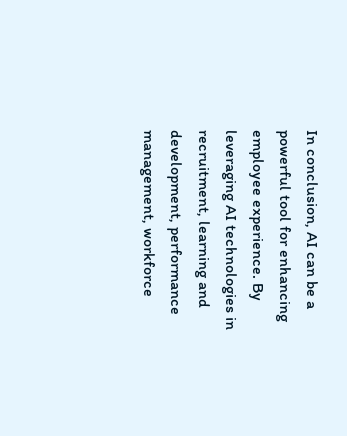In conclusion, AI can be a powerful tool for enhancing employee experience. By leveraging AI technologies in recruitment, learning and development, performance management, workforce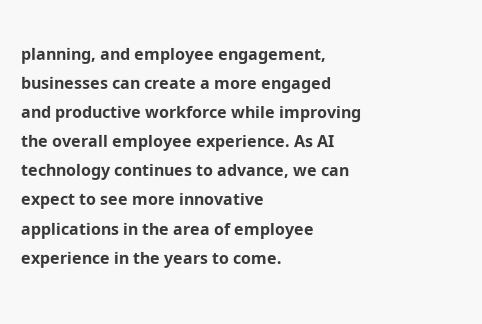planning, and employee engagement, businesses can create a more engaged and productive workforce while improving the overall employee experience. As AI technology continues to advance, we can expect to see more innovative applications in the area of employee experience in the years to come.